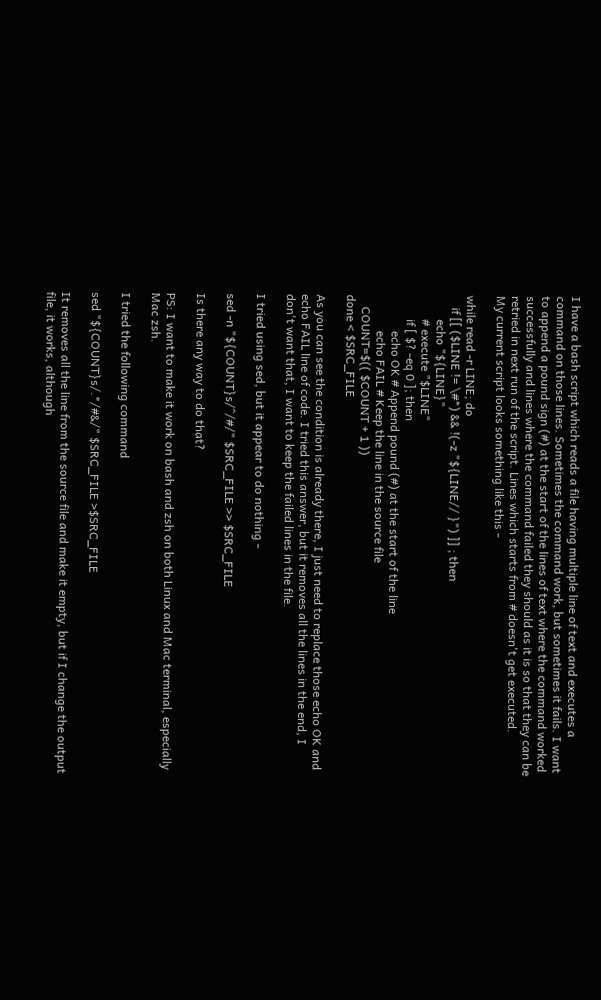I have a bash script which reads a file having multiple line of text and executes a command on those lines. Sometimes the command work, but sometimes it fails. I want to append a pound sign (#) at the start of the lines of text where the command worked successfully and lines where the command failed they should as it is so that they can be retried in next run of the script. Lines which starts from # doesn't get executed.
My current script looks something like this -

while read -r LINE; do
    if [[ ($LINE != \#*) && !(-z "${LINE// }") ]] ; then
        echo "${LINE}"
        # execute "$LINE"
        if [ $? -eq 0 ]; then
            echo OK # Append pound (#) at the start of the line
            echo FAIL # Keep the line in the source file
    COUNT=$(( $COUNT + 1 ))
done < $SRC_FILE

As you can see the condition is already there, I just need to replace those echo OK and echo FAIL line of code. I tried this answer, but it removes all the lines in the end, I don't want that, I want to keep the failed lines in the file.

I tried using sed, but it appear to do nothing -

sed -n "${COUNT}s/^/#/" $SRC_FILE >> $SRC_FILE

Is there any way to do that?

PS: I want to make it work on bash and zsh on both Linux and Mac terminal, especially Mac zsh.

I tried the following command

sed "${COUNT}s/.*/#&/" $SRC_FILE >$SRC_FILE

It removes all the line from the source file and make it empty, but if I change the output file, it works, although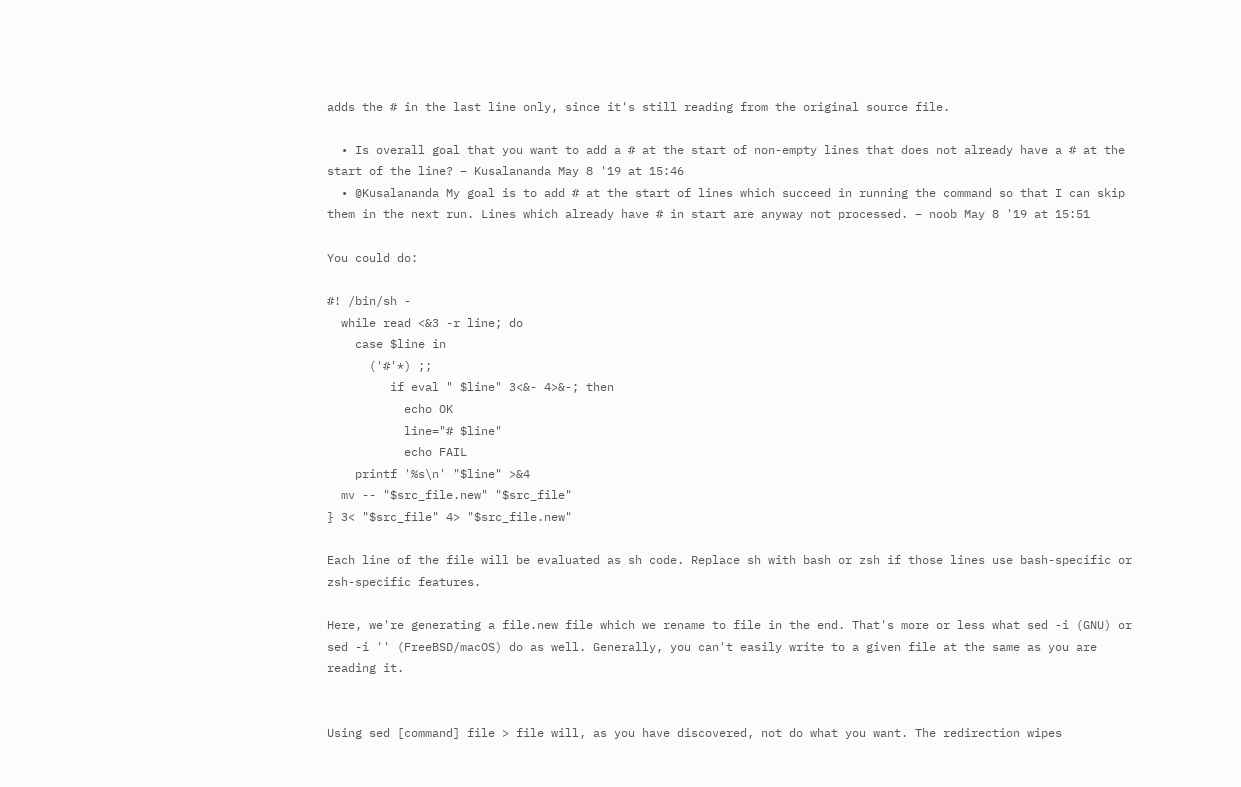adds the # in the last line only, since it's still reading from the original source file.

  • Is overall goal that you want to add a # at the start of non-empty lines that does not already have a # at the start of the line? – Kusalananda May 8 '19 at 15:46
  • @Kusalananda My goal is to add # at the start of lines which succeed in running the command so that I can skip them in the next run. Lines which already have # in start are anyway not processed. – noob May 8 '19 at 15:51

You could do:

#! /bin/sh -
  while read <&3 -r line; do
    case $line in
      ('#'*) ;;
         if eval " $line" 3<&- 4>&-; then
           echo OK
           line="# $line"
           echo FAIL
    printf '%s\n' "$line" >&4
  mv -- "$src_file.new" "$src_file"
} 3< "$src_file" 4> "$src_file.new"

Each line of the file will be evaluated as sh code. Replace sh with bash or zsh if those lines use bash-specific or zsh-specific features.

Here, we're generating a file.new file which we rename to file in the end. That's more or less what sed -i (GNU) or sed -i '' (FreeBSD/macOS) do as well. Generally, you can't easily write to a given file at the same as you are reading it.


Using sed [command] file > file will, as you have discovered, not do what you want. The redirection wipes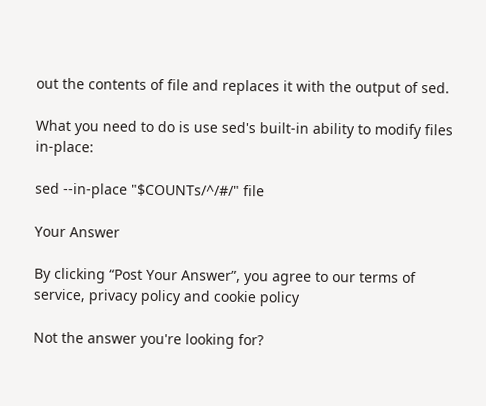out the contents of file and replaces it with the output of sed.

What you need to do is use sed's built-in ability to modify files in-place:

sed --in-place "$COUNTs/^/#/" file

Your Answer

By clicking “Post Your Answer”, you agree to our terms of service, privacy policy and cookie policy

Not the answer you're looking for?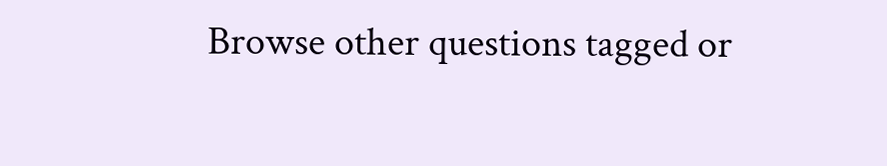Browse other questions tagged or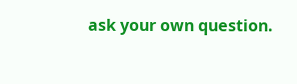ask your own question.